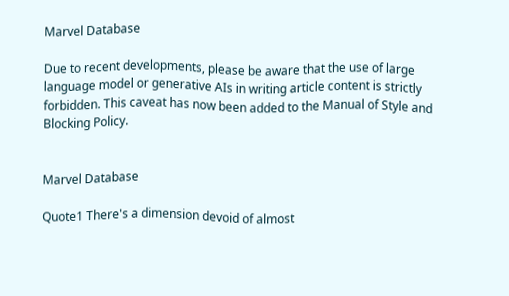Marvel Database

Due to recent developments, please be aware that the use of large language model or generative AIs in writing article content is strictly forbidden. This caveat has now been added to the Manual of Style and Blocking Policy.


Marvel Database

Quote1 There's a dimension devoid of almost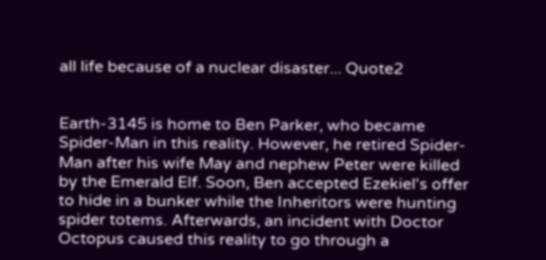all life because of a nuclear disaster... Quote2


Earth-3145 is home to Ben Parker, who became Spider-Man in this reality. However, he retired Spider-Man after his wife May and nephew Peter were killed by the Emerald Elf. Soon, Ben accepted Ezekiel's offer to hide in a bunker while the Inheritors were hunting spider totems. Afterwards, an incident with Doctor Octopus caused this reality to go through a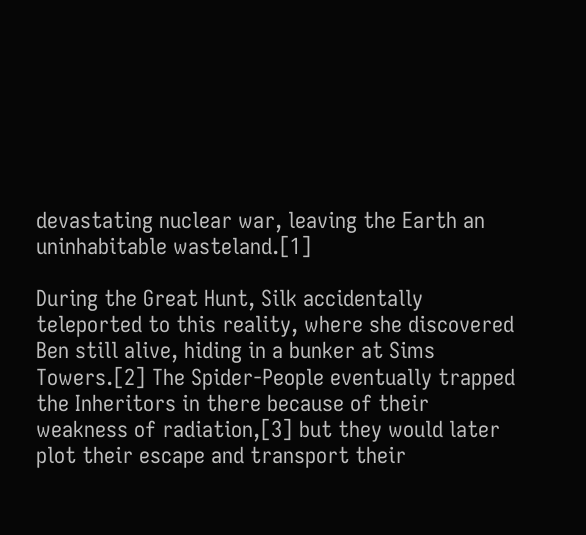devastating nuclear war, leaving the Earth an uninhabitable wasteland.[1]

During the Great Hunt, Silk accidentally teleported to this reality, where she discovered Ben still alive, hiding in a bunker at Sims Towers.[2] The Spider-People eventually trapped the Inheritors in there because of their weakness of radiation,[3] but they would later plot their escape and transport their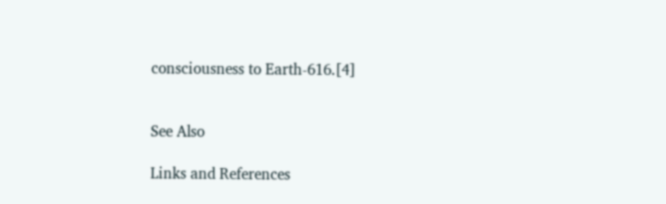consciousness to Earth-616.[4]


See Also

Links and References